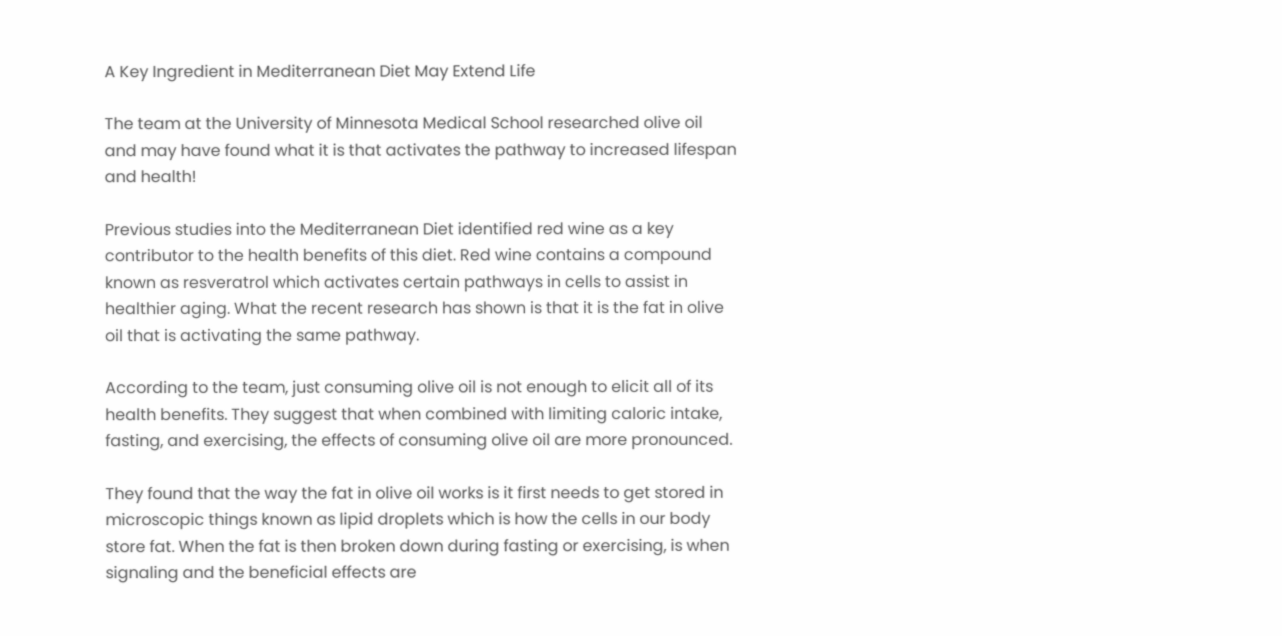A Key Ingredient in Mediterranean Diet May Extend Life

The team at the University of Minnesota Medical School researched olive oil and may have found what it is that activates the pathway to increased lifespan and health!

Previous studies into the Mediterranean Diet identified red wine as a key contributor to the health benefits of this diet. Red wine contains a compound known as resveratrol which activates certain pathways in cells to assist in healthier aging. What the recent research has shown is that it is the fat in olive oil that is activating the same pathway.

According to the team, just consuming olive oil is not enough to elicit all of its health benefits. They suggest that when combined with limiting caloric intake, fasting, and exercising, the effects of consuming olive oil are more pronounced.

They found that the way the fat in olive oil works is it first needs to get stored in microscopic things known as lipid droplets which is how the cells in our body store fat. When the fat is then broken down during fasting or exercising, is when signaling and the beneficial effects are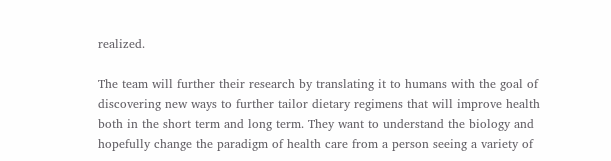realized.

The team will further their research by translating it to humans with the goal of discovering new ways to further tailor dietary regimens that will improve health both in the short term and long term. They want to understand the biology and hopefully change the paradigm of health care from a person seeing a variety of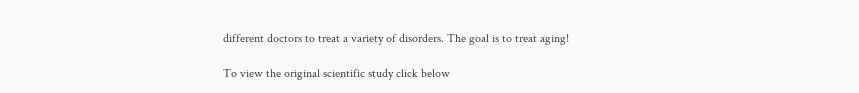different doctors to treat a variety of disorders. The goal is to treat aging!

To view the original scientific study click below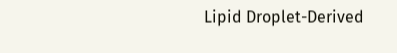Lipid Droplet-Derived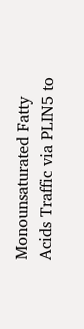Monounsaturated Fatty Acids Traffic via PLIN5 to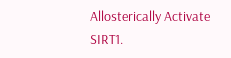Allosterically Activate SIRT1.